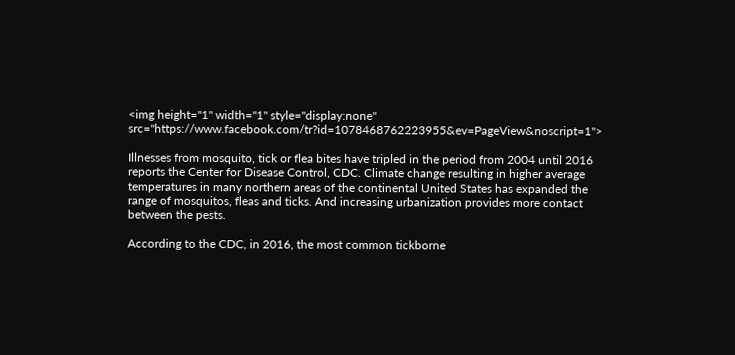<img height="1" width="1" style="display:none" src="https://www.facebook.com/tr?id=1078468762223955&ev=PageView&noscript=1">

Illnesses from mosquito, tick or flea bites have tripled in the period from 2004 until 2016 reports the Center for Disease Control, CDC. Climate change resulting in higher average temperatures in many northern areas of the continental United States has expanded the range of mosquitos, fleas and ticks. And increasing urbanization provides more contact between the pests.

According to the CDC, in 2016, the most common tickborne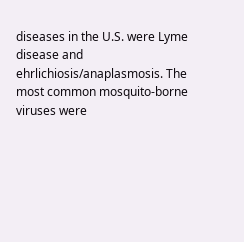diseases in the U.S. were Lyme disease and ehrlichiosis/anaplasmosis. The most common mosquito-borne viruses were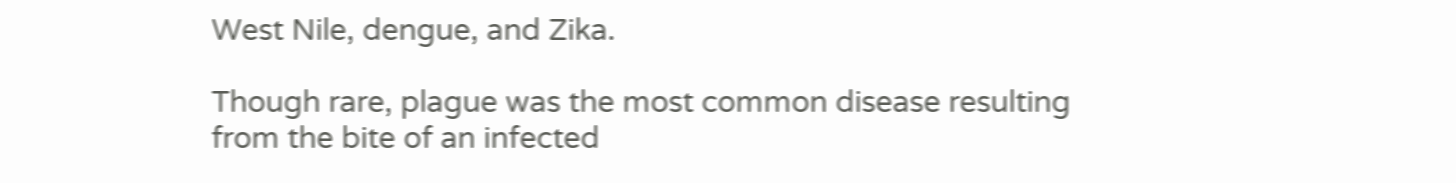West Nile, dengue, and Zika.

Though rare, plague was the most common disease resulting from the bite of an infected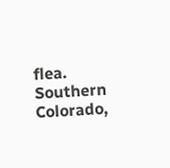flea. Southern Colorado,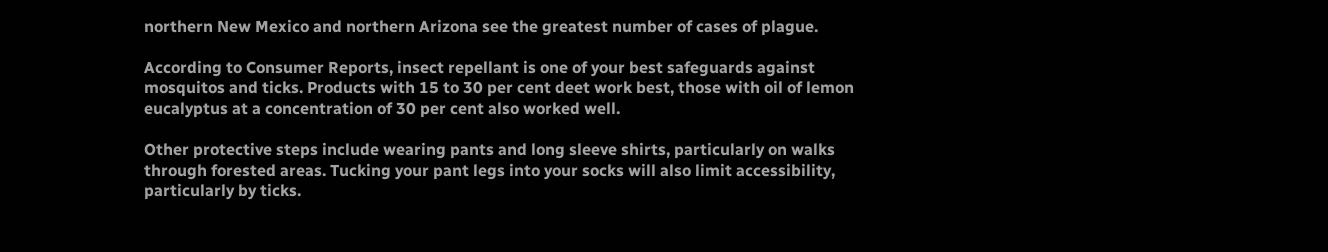northern New Mexico and northern Arizona see the greatest number of cases of plague.

According to Consumer Reports, insect repellant is one of your best safeguards against mosquitos and ticks. Products with 15 to 30 per cent deet work best, those with oil of lemon eucalyptus at a concentration of 30 per cent also worked well.

Other protective steps include wearing pants and long sleeve shirts, particularly on walks through forested areas. Tucking your pant legs into your socks will also limit accessibility, particularly by ticks.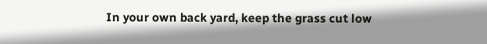In your own back yard, keep the grass cut low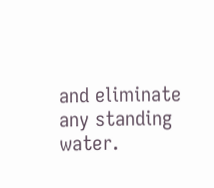and eliminate any standing water.